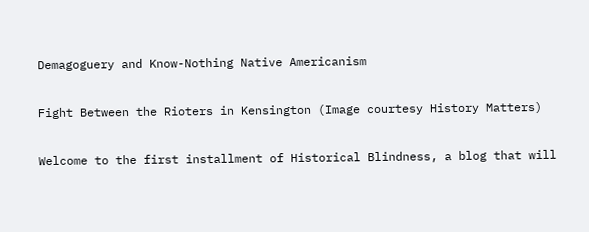Demagoguery and Know-Nothing Native Americanism

Fight Between the Rioters in Kensington (Image courtesy History Matters)

Welcome to the first installment of Historical Blindness, a blog that will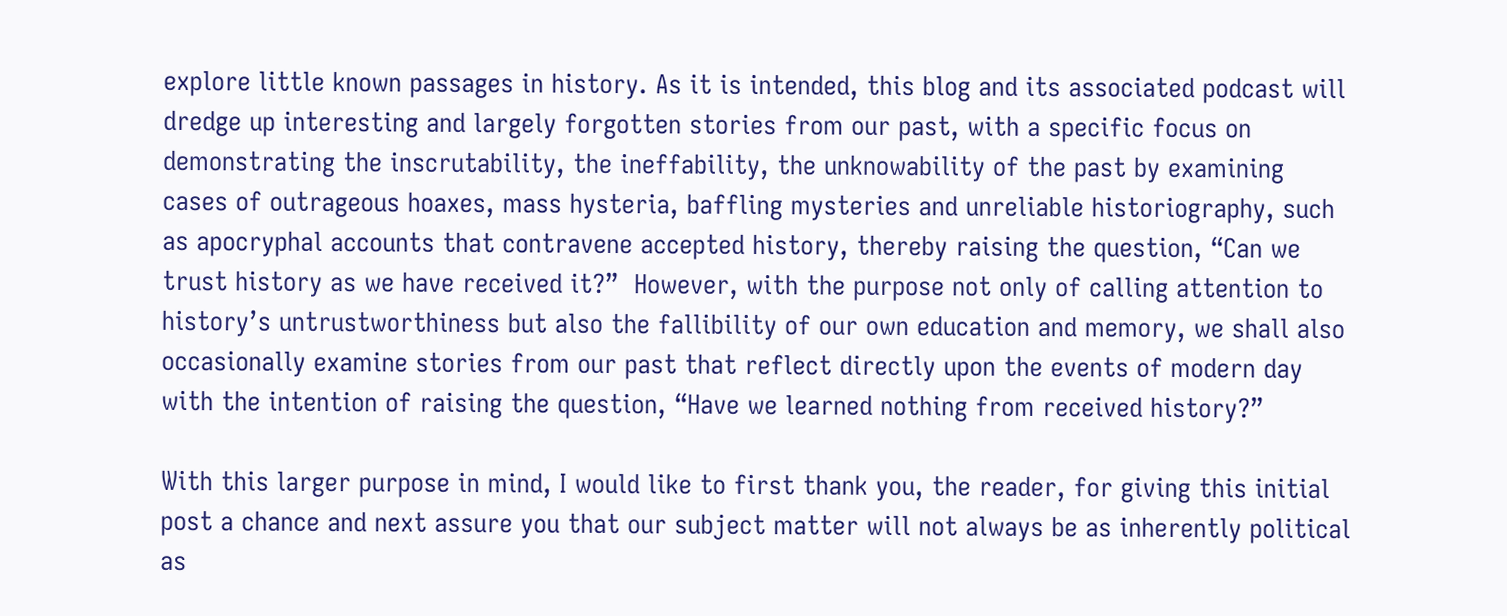explore little known passages in history. As it is intended, this blog and its associated podcast will dredge up interesting and largely forgotten stories from our past, with a specific focus on demonstrating the inscrutability, the ineffability, the unknowability of the past by examining cases of outrageous hoaxes, mass hysteria, baffling mysteries and unreliable historiography, such as apocryphal accounts that contravene accepted history, thereby raising the question, “Can we trust history as we have received it?”  However, with the purpose not only of calling attention to history’s untrustworthiness but also the fallibility of our own education and memory, we shall also occasionally examine stories from our past that reflect directly upon the events of modern day with the intention of raising the question, “Have we learned nothing from received history?”

With this larger purpose in mind, I would like to first thank you, the reader, for giving this initial post a chance and next assure you that our subject matter will not always be as inherently political as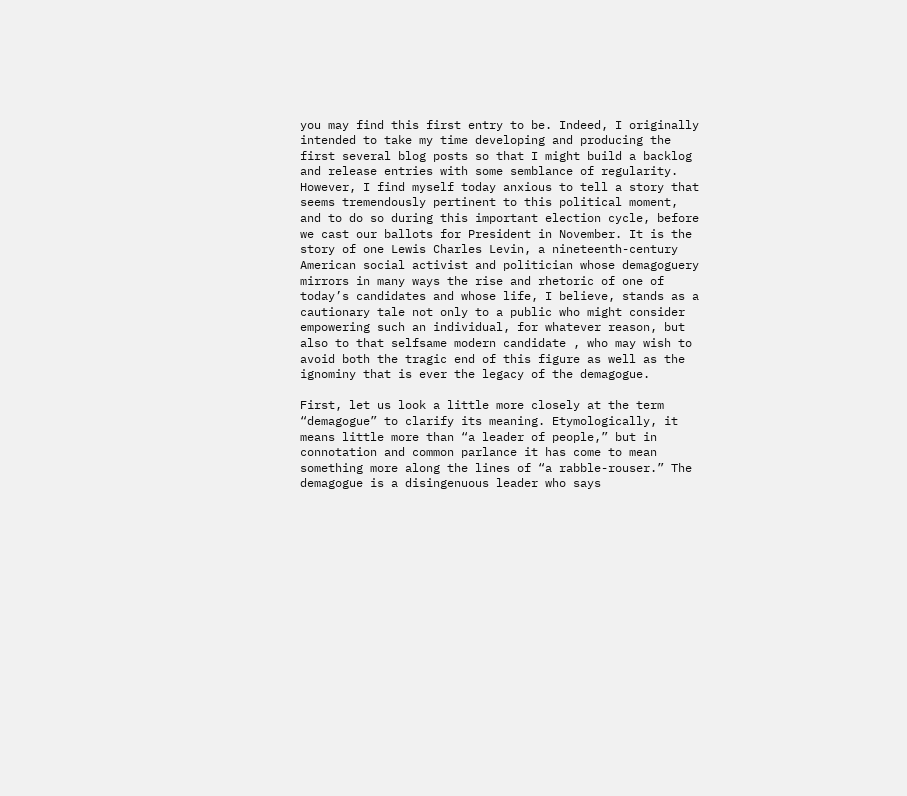you may find this first entry to be. Indeed, I originally intended to take my time developing and producing the first several blog posts so that I might build a backlog and release entries with some semblance of regularity. However, I find myself today anxious to tell a story that seems tremendously pertinent to this political moment, and to do so during this important election cycle, before we cast our ballots for President in November. It is the story of one Lewis Charles Levin, a nineteenth-century American social activist and politician whose demagoguery mirrors in many ways the rise and rhetoric of one of today’s candidates and whose life, I believe, stands as a cautionary tale not only to a public who might consider empowering such an individual, for whatever reason, but also to that selfsame modern candidate , who may wish to avoid both the tragic end of this figure as well as the ignominy that is ever the legacy of the demagogue.

First, let us look a little more closely at the term “demagogue” to clarify its meaning. Etymologically, it means little more than “a leader of people,” but in connotation and common parlance it has come to mean something more along the lines of “a rabble-rouser.” The demagogue is a disingenuous leader who says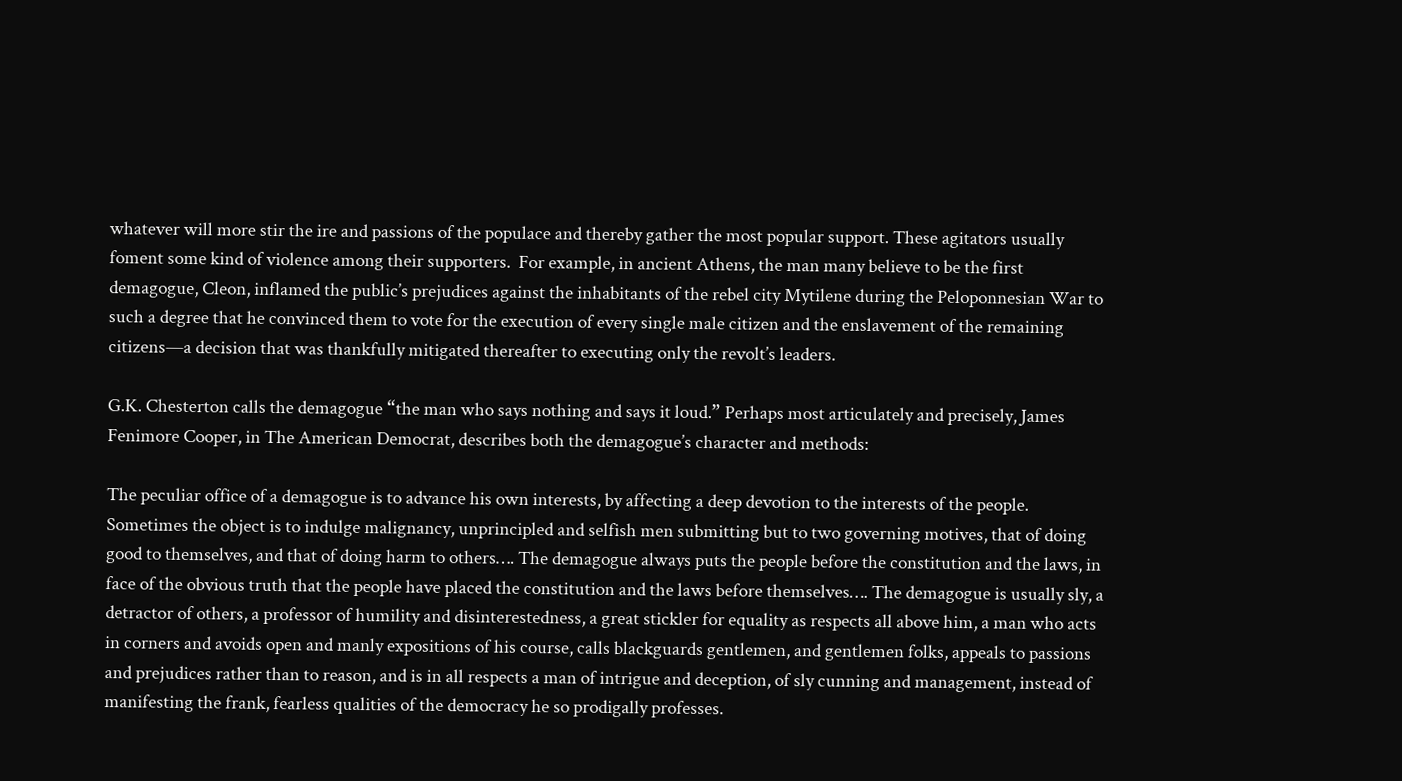whatever will more stir the ire and passions of the populace and thereby gather the most popular support. These agitators usually foment some kind of violence among their supporters.  For example, in ancient Athens, the man many believe to be the first demagogue, Cleon, inflamed the public’s prejudices against the inhabitants of the rebel city Mytilene during the Peloponnesian War to such a degree that he convinced them to vote for the execution of every single male citizen and the enslavement of the remaining citizens—a decision that was thankfully mitigated thereafter to executing only the revolt’s leaders.

G.K. Chesterton calls the demagogue “the man who says nothing and says it loud.” Perhaps most articulately and precisely, James Fenimore Cooper, in The American Democrat, describes both the demagogue’s character and methods:

The peculiar office of a demagogue is to advance his own interests, by affecting a deep devotion to the interests of the people. Sometimes the object is to indulge malignancy, unprincipled and selfish men submitting but to two governing motives, that of doing good to themselves, and that of doing harm to others…. The demagogue always puts the people before the constitution and the laws, in face of the obvious truth that the people have placed the constitution and the laws before themselves…. The demagogue is usually sly, a detractor of others, a professor of humility and disinterestedness, a great stickler for equality as respects all above him, a man who acts in corners and avoids open and manly expositions of his course, calls blackguards gentlemen, and gentlemen folks, appeals to passions and prejudices rather than to reason, and is in all respects a man of intrigue and deception, of sly cunning and management, instead of manifesting the frank, fearless qualities of the democracy he so prodigally professes.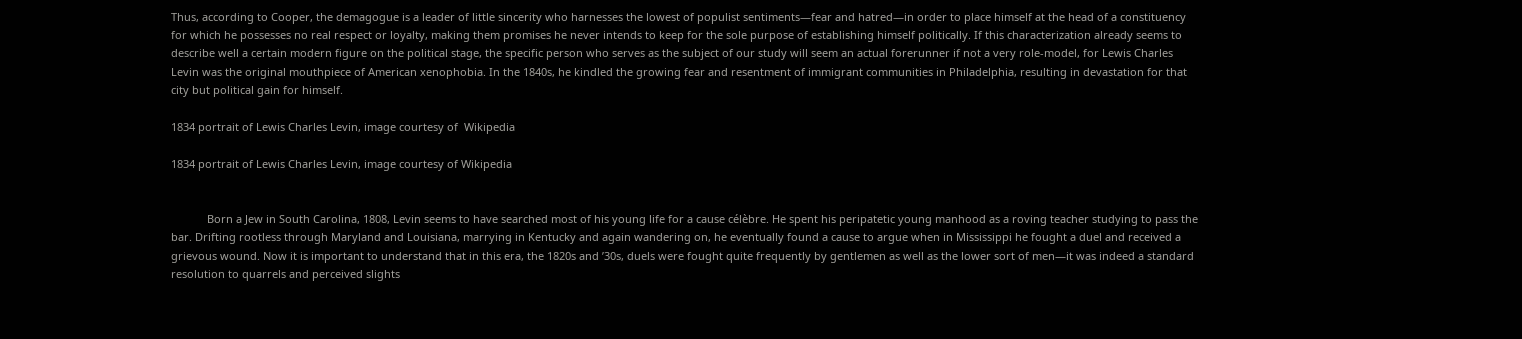Thus, according to Cooper, the demagogue is a leader of little sincerity who harnesses the lowest of populist sentiments—fear and hatred—in order to place himself at the head of a constituency for which he possesses no real respect or loyalty, making them promises he never intends to keep for the sole purpose of establishing himself politically. If this characterization already seems to describe well a certain modern figure on the political stage, the specific person who serves as the subject of our study will seem an actual forerunner if not a very role-model, for Lewis Charles Levin was the original mouthpiece of American xenophobia. In the 1840s, he kindled the growing fear and resentment of immigrant communities in Philadelphia, resulting in devastation for that city but political gain for himself.

1834 portrait of Lewis Charles Levin, image courtesy of  Wikipedia

1834 portrait of Lewis Charles Levin, image courtesy of Wikipedia


            Born a Jew in South Carolina, 1808, Levin seems to have searched most of his young life for a cause célèbre. He spent his peripatetic young manhood as a roving teacher studying to pass the bar. Drifting rootless through Maryland and Louisiana, marrying in Kentucky and again wandering on, he eventually found a cause to argue when in Mississippi he fought a duel and received a grievous wound. Now it is important to understand that in this era, the 1820s and ’30s, duels were fought quite frequently by gentlemen as well as the lower sort of men—it was indeed a standard resolution to quarrels and perceived slights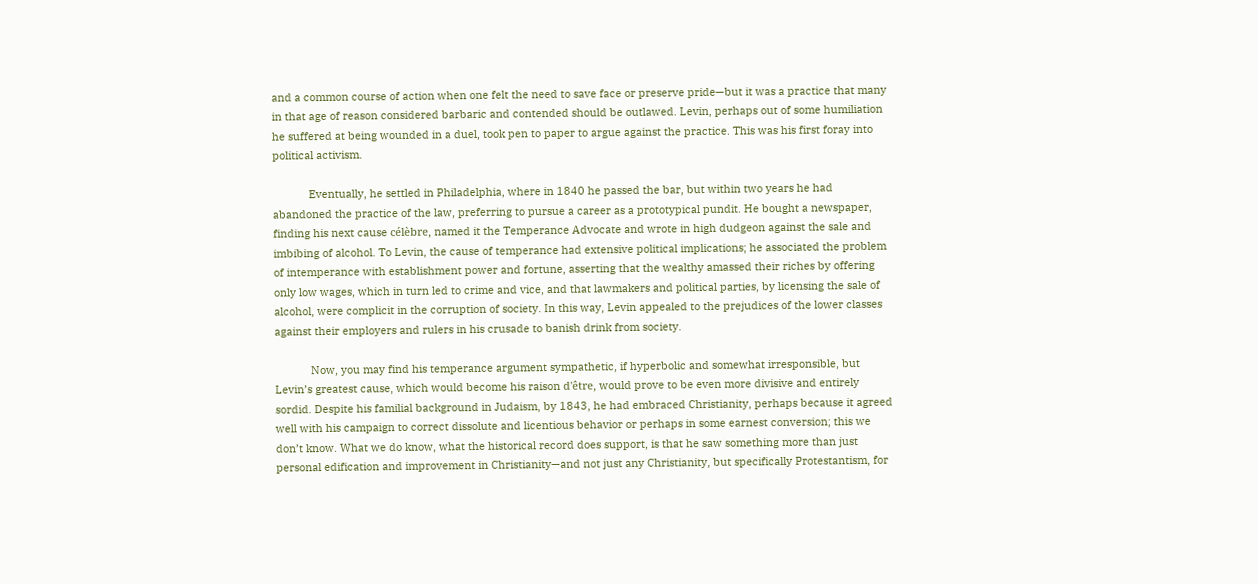and a common course of action when one felt the need to save face or preserve pride—but it was a practice that many in that age of reason considered barbaric and contended should be outlawed. Levin, perhaps out of some humiliation he suffered at being wounded in a duel, took pen to paper to argue against the practice. This was his first foray into political activism.

            Eventually, he settled in Philadelphia, where in 1840 he passed the bar, but within two years he had abandoned the practice of the law, preferring to pursue a career as a prototypical pundit. He bought a newspaper, finding his next cause célèbre, named it the Temperance Advocate and wrote in high dudgeon against the sale and imbibing of alcohol. To Levin, the cause of temperance had extensive political implications; he associated the problem of intemperance with establishment power and fortune, asserting that the wealthy amassed their riches by offering only low wages, which in turn led to crime and vice, and that lawmakers and political parties, by licensing the sale of alcohol, were complicit in the corruption of society. In this way, Levin appealed to the prejudices of the lower classes against their employers and rulers in his crusade to banish drink from society.

            Now, you may find his temperance argument sympathetic, if hyperbolic and somewhat irresponsible, but Levin’s greatest cause, which would become his raison d'être, would prove to be even more divisive and entirely sordid. Despite his familial background in Judaism, by 1843, he had embraced Christianity, perhaps because it agreed well with his campaign to correct dissolute and licentious behavior or perhaps in some earnest conversion; this we don’t know. What we do know, what the historical record does support, is that he saw something more than just personal edification and improvement in Christianity—and not just any Christianity, but specifically Protestantism, for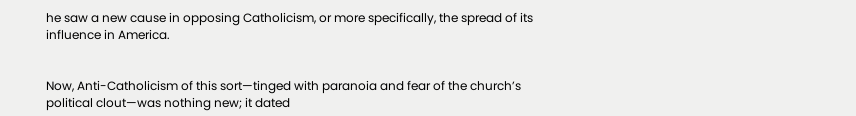he saw a new cause in opposing Catholicism, or more specifically, the spread of its influence in America.


Now, Anti-Catholicism of this sort—tinged with paranoia and fear of the church’s political clout—was nothing new; it dated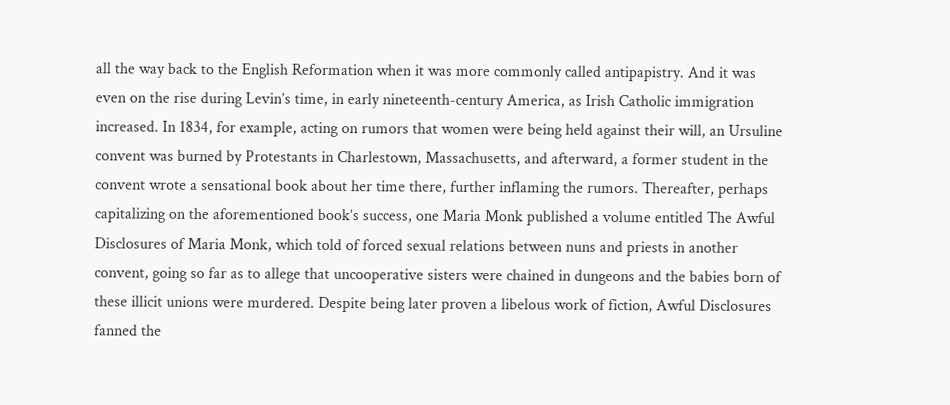all the way back to the English Reformation when it was more commonly called antipapistry. And it was even on the rise during Levin’s time, in early nineteenth-century America, as Irish Catholic immigration increased. In 1834, for example, acting on rumors that women were being held against their will, an Ursuline convent was burned by Protestants in Charlestown, Massachusetts, and afterward, a former student in the convent wrote a sensational book about her time there, further inflaming the rumors. Thereafter, perhaps capitalizing on the aforementioned book’s success, one Maria Monk published a volume entitled The Awful Disclosures of Maria Monk, which told of forced sexual relations between nuns and priests in another convent, going so far as to allege that uncooperative sisters were chained in dungeons and the babies born of these illicit unions were murdered. Despite being later proven a libelous work of fiction, Awful Disclosures fanned the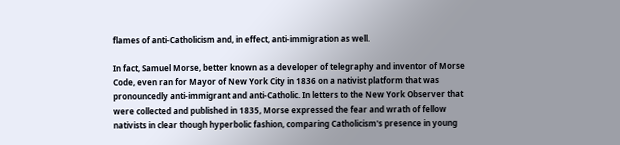flames of anti-Catholicism and, in effect, anti-immigration as well.

In fact, Samuel Morse, better known as a developer of telegraphy and inventor of Morse Code, even ran for Mayor of New York City in 1836 on a nativist platform that was pronouncedly anti-immigrant and anti-Catholic. In letters to the New York Observer that were collected and published in 1835, Morse expressed the fear and wrath of fellow nativists in clear though hyperbolic fashion, comparing Catholicism's presence in young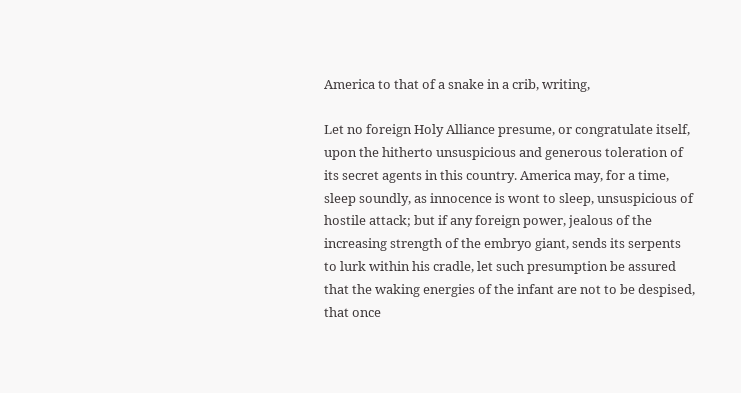America to that of a snake in a crib, writing,

Let no foreign Holy Alliance presume, or congratulate itself, upon the hitherto unsuspicious and generous toleration of its secret agents in this country. America may, for a time, sleep soundly, as innocence is wont to sleep, unsuspicious of hostile attack; but if any foreign power, jealous of the increasing strength of the embryo giant, sends its serpents to lurk within his cradle, let such presumption be assured that the waking energies of the infant are not to be despised, that once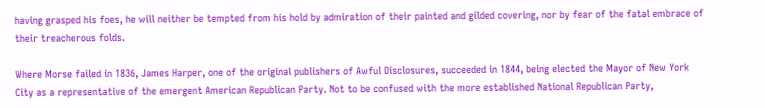having grasped his foes, he will neither be tempted from his hold by admiration of their painted and gilded covering, nor by fear of the fatal embrace of their treacherous folds.

Where Morse failed in 1836, James Harper, one of the original publishers of Awful Disclosures, succeeded in 1844, being elected the Mayor of New York City as a representative of the emergent American Republican Party. Not to be confused with the more established National Republican Party,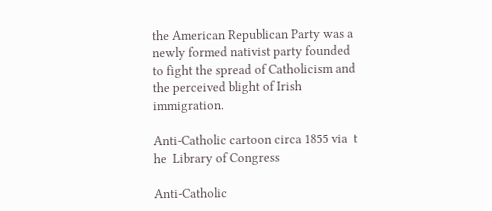the American Republican Party was a newly formed nativist party founded to fight the spread of Catholicism and the perceived blight of Irish immigration.

Anti-Catholic cartoon circa 1855 via  t he  Library of Congress

Anti-Catholic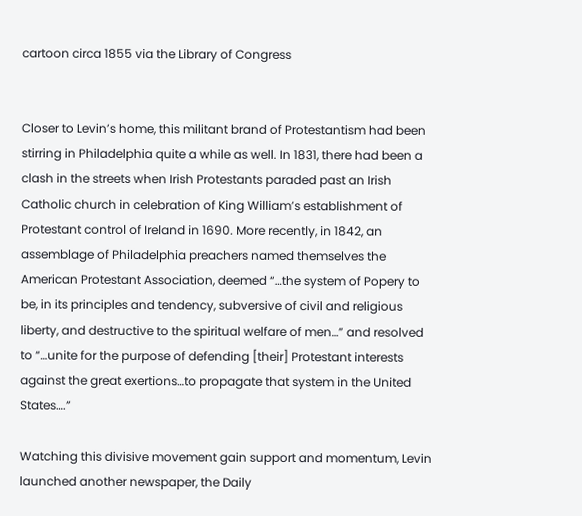cartoon circa 1855 via the Library of Congress


Closer to Levin’s home, this militant brand of Protestantism had been stirring in Philadelphia quite a while as well. In 1831, there had been a clash in the streets when Irish Protestants paraded past an Irish Catholic church in celebration of King William’s establishment of Protestant control of Ireland in 1690. More recently, in 1842, an assemblage of Philadelphia preachers named themselves the American Protestant Association, deemed “…the system of Popery to be, in its principles and tendency, subversive of civil and religious liberty, and destructive to the spiritual welfare of men…” and resolved to “…unite for the purpose of defending [their] Protestant interests against the great exertions…to propagate that system in the United States….”

Watching this divisive movement gain support and momentum, Levin launched another newspaper, the Daily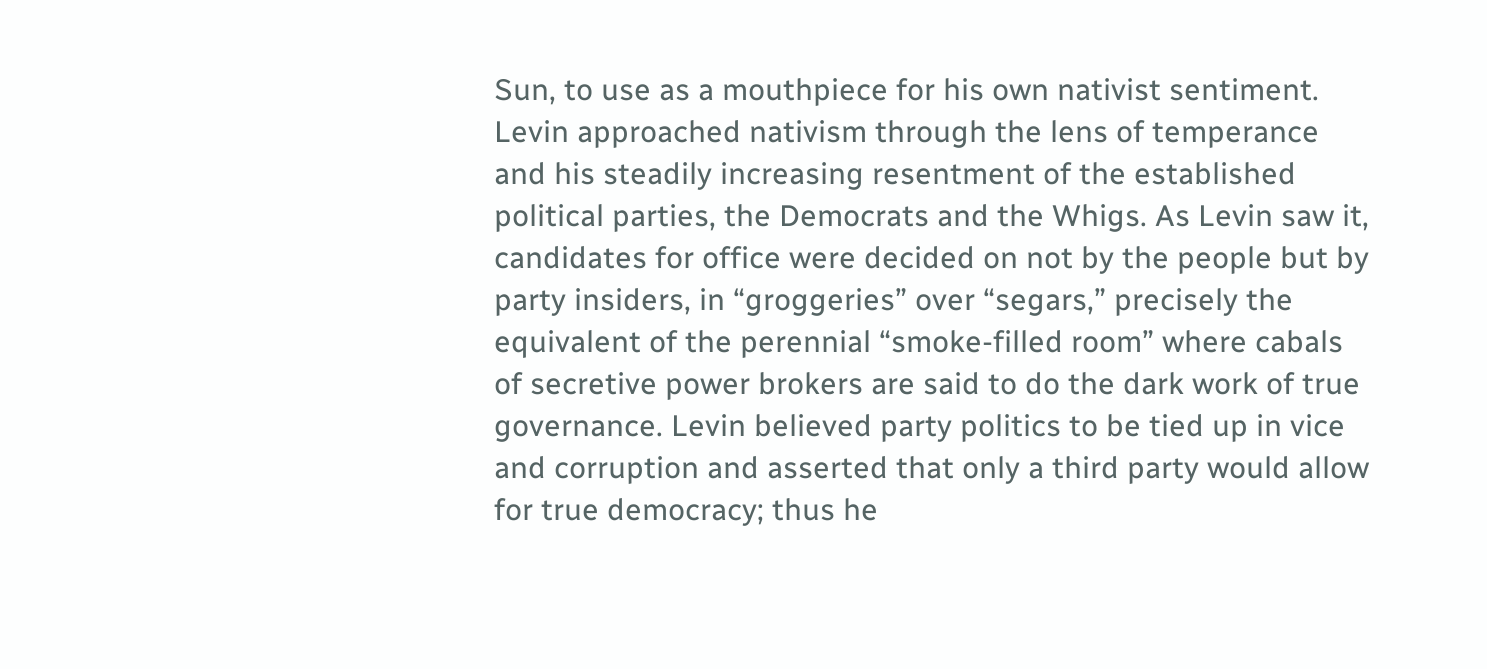Sun, to use as a mouthpiece for his own nativist sentiment. Levin approached nativism through the lens of temperance and his steadily increasing resentment of the established political parties, the Democrats and the Whigs. As Levin saw it, candidates for office were decided on not by the people but by party insiders, in “groggeries” over “segars,” precisely the equivalent of the perennial “smoke-filled room” where cabals of secretive power brokers are said to do the dark work of true governance. Levin believed party politics to be tied up in vice and corruption and asserted that only a third party would allow for true democracy; thus he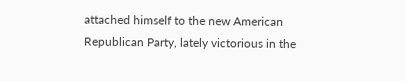attached himself to the new American Republican Party, lately victorious in the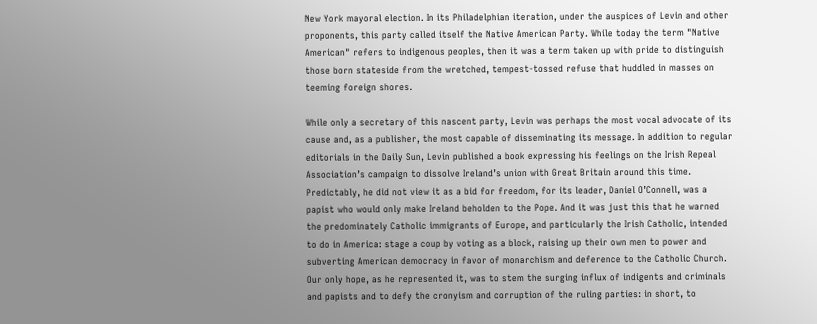New York mayoral election. In its Philadelphian iteration, under the auspices of Levin and other proponents, this party called itself the Native American Party. While today the term "Native American" refers to indigenous peoples, then it was a term taken up with pride to distinguish those born stateside from the wretched, tempest-tossed refuse that huddled in masses on teeming foreign shores.

While only a secretary of this nascent party, Levin was perhaps the most vocal advocate of its cause and, as a publisher, the most capable of disseminating its message. In addition to regular editorials in the Daily Sun, Levin published a book expressing his feelings on the Irish Repeal Association’s campaign to dissolve Ireland’s union with Great Britain around this time. Predictably, he did not view it as a bid for freedom, for its leader, Daniel O’Connell, was a papist who would only make Ireland beholden to the Pope. And it was just this that he warned the predominately Catholic immigrants of Europe, and particularly the Irish Catholic, intended to do in America: stage a coup by voting as a block, raising up their own men to power and subverting American democracy in favor of monarchism and deference to the Catholic Church. Our only hope, as he represented it, was to stem the surging influx of indigents and criminals and papists and to defy the cronyism and corruption of the ruling parties: in short, to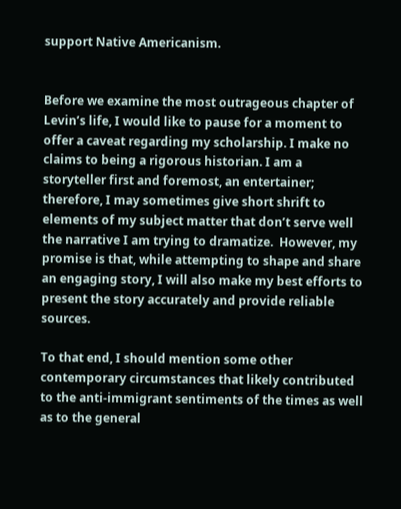support Native Americanism.


Before we examine the most outrageous chapter of Levin’s life, I would like to pause for a moment to offer a caveat regarding my scholarship. I make no claims to being a rigorous historian. I am a storyteller first and foremost, an entertainer; therefore, I may sometimes give short shrift to elements of my subject matter that don’t serve well the narrative I am trying to dramatize.  However, my promise is that, while attempting to shape and share an engaging story, I will also make my best efforts to present the story accurately and provide reliable sources.

To that end, I should mention some other contemporary circumstances that likely contributed to the anti-immigrant sentiments of the times as well as to the general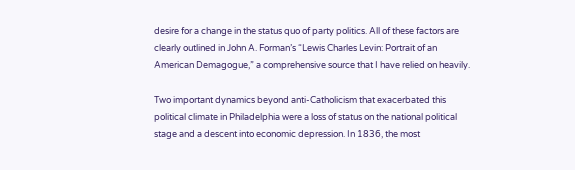desire for a change in the status quo of party politics. All of these factors are clearly outlined in John A. Forman’s “Lewis Charles Levin: Portrait of an American Demagogue,” a comprehensive source that I have relied on heavily.

Two important dynamics beyond anti-Catholicism that exacerbated this political climate in Philadelphia were a loss of status on the national political stage and a descent into economic depression. In 1836, the most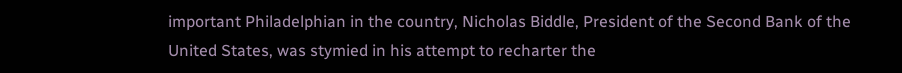important Philadelphian in the country, Nicholas Biddle, President of the Second Bank of the United States, was stymied in his attempt to recharter the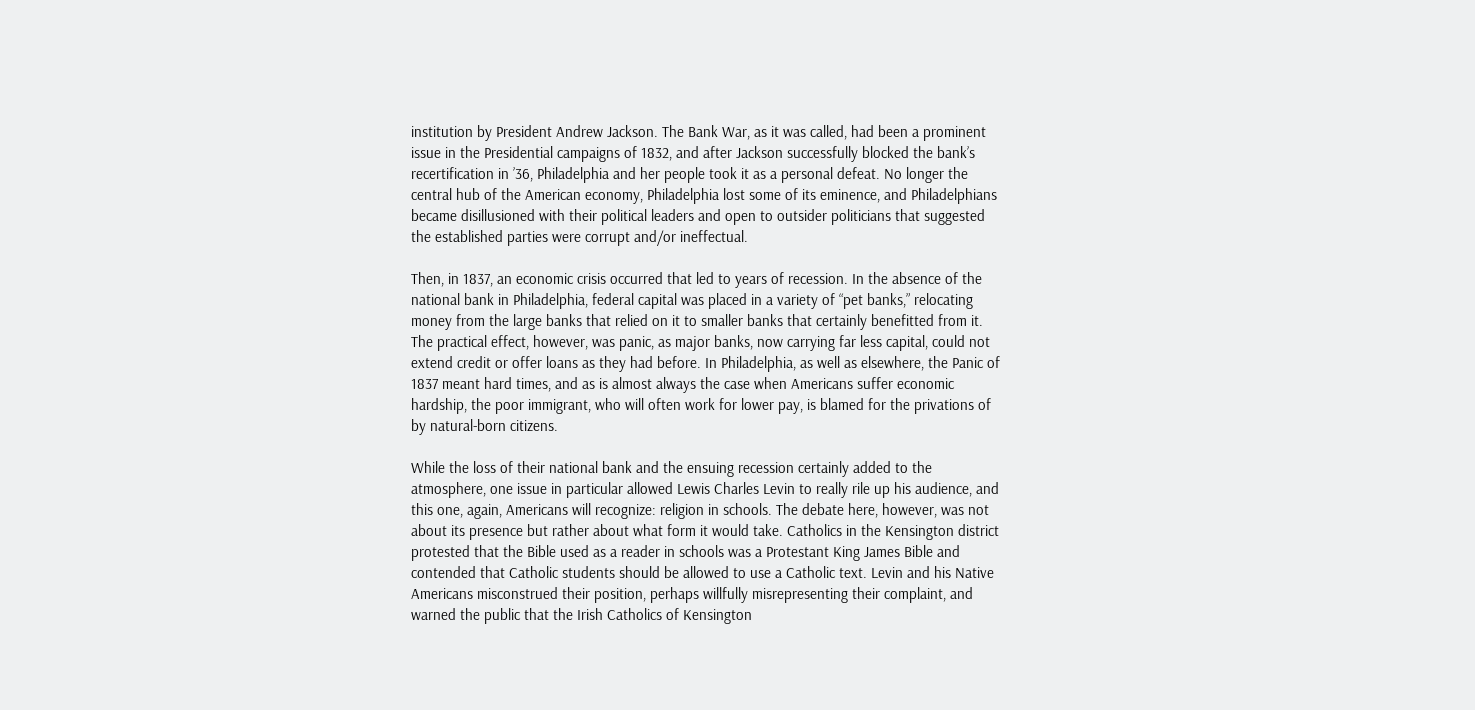institution by President Andrew Jackson. The Bank War, as it was called, had been a prominent issue in the Presidential campaigns of 1832, and after Jackson successfully blocked the bank’s recertification in ’36, Philadelphia and her people took it as a personal defeat. No longer the central hub of the American economy, Philadelphia lost some of its eminence, and Philadelphians became disillusioned with their political leaders and open to outsider politicians that suggested the established parties were corrupt and/or ineffectual.

Then, in 1837, an economic crisis occurred that led to years of recession. In the absence of the national bank in Philadelphia, federal capital was placed in a variety of “pet banks,” relocating money from the large banks that relied on it to smaller banks that certainly benefitted from it. The practical effect, however, was panic, as major banks, now carrying far less capital, could not extend credit or offer loans as they had before. In Philadelphia, as well as elsewhere, the Panic of 1837 meant hard times, and as is almost always the case when Americans suffer economic hardship, the poor immigrant, who will often work for lower pay, is blamed for the privations of by natural-born citizens.

While the loss of their national bank and the ensuing recession certainly added to the atmosphere, one issue in particular allowed Lewis Charles Levin to really rile up his audience, and this one, again, Americans will recognize: religion in schools. The debate here, however, was not about its presence but rather about what form it would take. Catholics in the Kensington district protested that the Bible used as a reader in schools was a Protestant King James Bible and contended that Catholic students should be allowed to use a Catholic text. Levin and his Native Americans misconstrued their position, perhaps willfully misrepresenting their complaint, and warned the public that the Irish Catholics of Kensington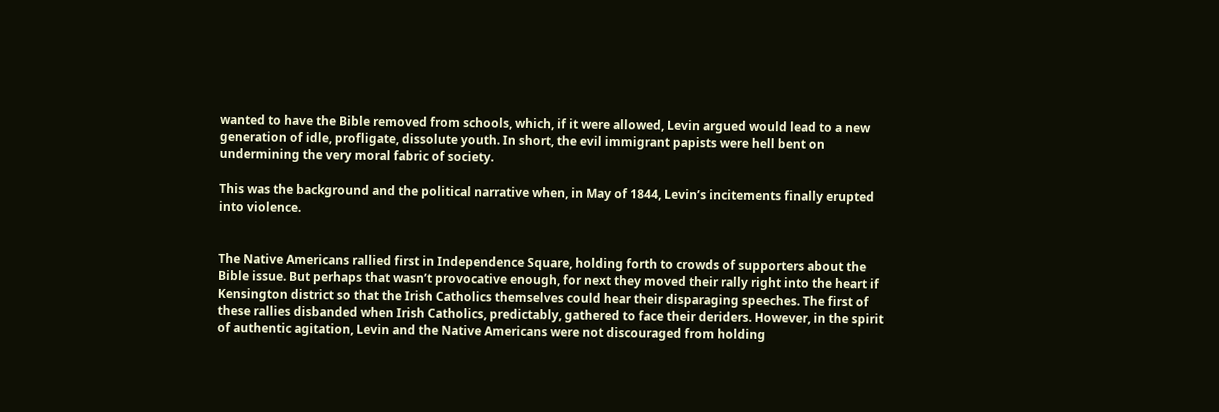wanted to have the Bible removed from schools, which, if it were allowed, Levin argued would lead to a new generation of idle, profligate, dissolute youth. In short, the evil immigrant papists were hell bent on undermining the very moral fabric of society.

This was the background and the political narrative when, in May of 1844, Levin’s incitements finally erupted into violence.


The Native Americans rallied first in Independence Square, holding forth to crowds of supporters about the Bible issue. But perhaps that wasn’t provocative enough, for next they moved their rally right into the heart if Kensington district so that the Irish Catholics themselves could hear their disparaging speeches. The first of these rallies disbanded when Irish Catholics, predictably, gathered to face their deriders. However, in the spirit of authentic agitation, Levin and the Native Americans were not discouraged from holding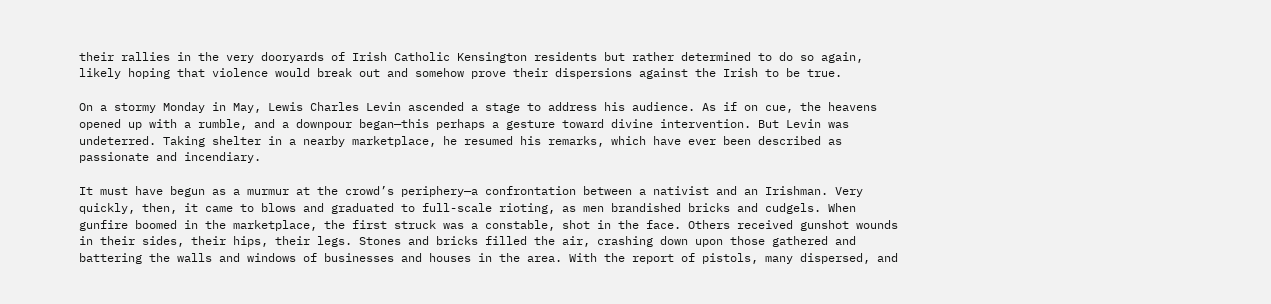their rallies in the very dooryards of Irish Catholic Kensington residents but rather determined to do so again, likely hoping that violence would break out and somehow prove their dispersions against the Irish to be true.

On a stormy Monday in May, Lewis Charles Levin ascended a stage to address his audience. As if on cue, the heavens opened up with a rumble, and a downpour began—this perhaps a gesture toward divine intervention. But Levin was undeterred. Taking shelter in a nearby marketplace, he resumed his remarks, which have ever been described as passionate and incendiary.

It must have begun as a murmur at the crowd’s periphery—a confrontation between a nativist and an Irishman. Very quickly, then, it came to blows and graduated to full-scale rioting, as men brandished bricks and cudgels. When gunfire boomed in the marketplace, the first struck was a constable, shot in the face. Others received gunshot wounds in their sides, their hips, their legs. Stones and bricks filled the air, crashing down upon those gathered and battering the walls and windows of businesses and houses in the area. With the report of pistols, many dispersed, and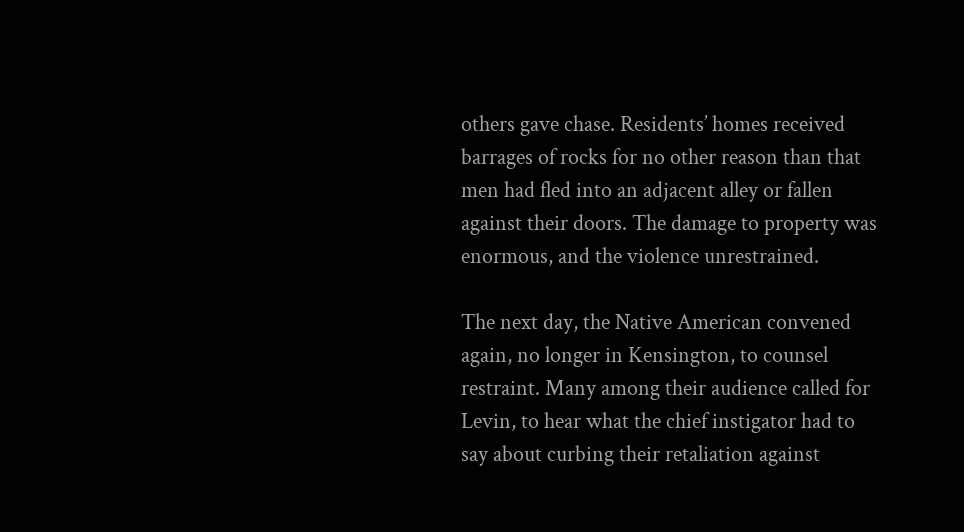others gave chase. Residents’ homes received barrages of rocks for no other reason than that men had fled into an adjacent alley or fallen against their doors. The damage to property was enormous, and the violence unrestrained.

The next day, the Native American convened again, no longer in Kensington, to counsel restraint. Many among their audience called for Levin, to hear what the chief instigator had to say about curbing their retaliation against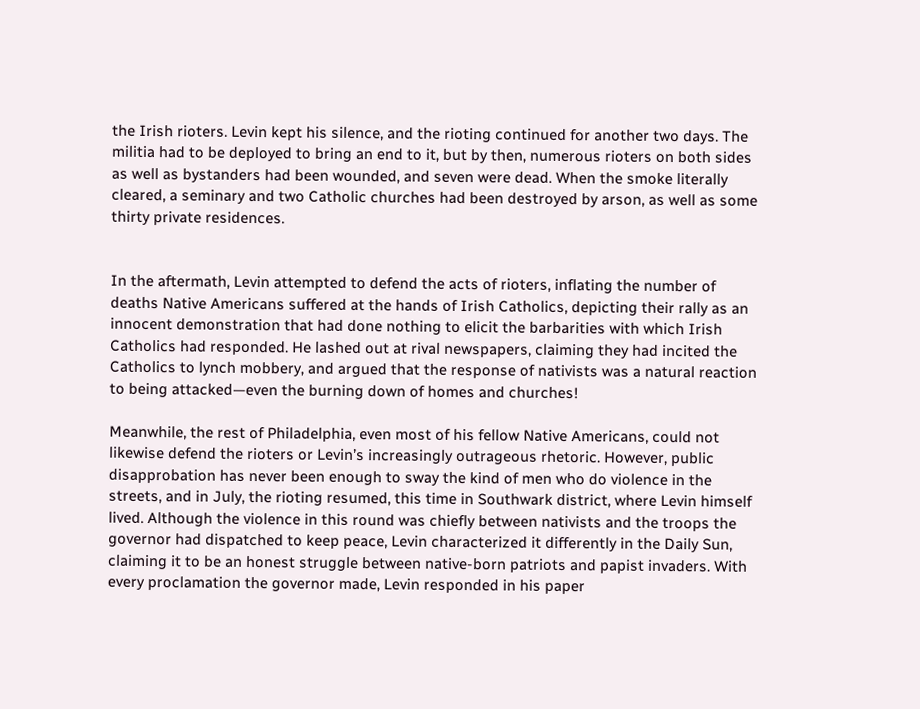the Irish rioters. Levin kept his silence, and the rioting continued for another two days. The militia had to be deployed to bring an end to it, but by then, numerous rioters on both sides as well as bystanders had been wounded, and seven were dead. When the smoke literally cleared, a seminary and two Catholic churches had been destroyed by arson, as well as some thirty private residences.


In the aftermath, Levin attempted to defend the acts of rioters, inflating the number of deaths Native Americans suffered at the hands of Irish Catholics, depicting their rally as an innocent demonstration that had done nothing to elicit the barbarities with which Irish Catholics had responded. He lashed out at rival newspapers, claiming they had incited the Catholics to lynch mobbery, and argued that the response of nativists was a natural reaction to being attacked—even the burning down of homes and churches!

Meanwhile, the rest of Philadelphia, even most of his fellow Native Americans, could not likewise defend the rioters or Levin’s increasingly outrageous rhetoric. However, public disapprobation has never been enough to sway the kind of men who do violence in the streets, and in July, the rioting resumed, this time in Southwark district, where Levin himself lived. Although the violence in this round was chiefly between nativists and the troops the governor had dispatched to keep peace, Levin characterized it differently in the Daily Sun, claiming it to be an honest struggle between native-born patriots and papist invaders. With every proclamation the governor made, Levin responded in his paper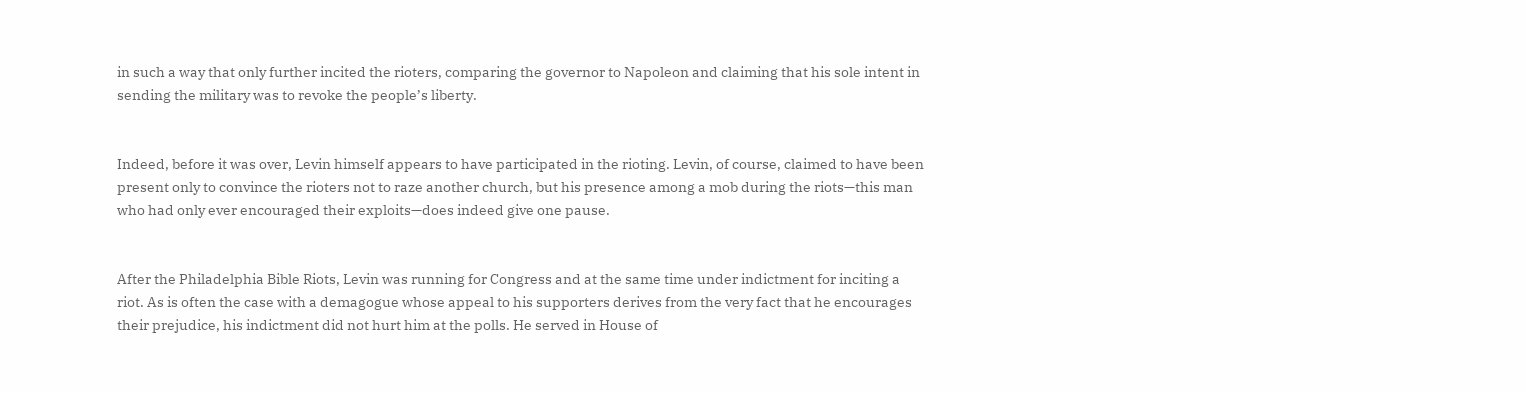in such a way that only further incited the rioters, comparing the governor to Napoleon and claiming that his sole intent in sending the military was to revoke the people’s liberty.


Indeed, before it was over, Levin himself appears to have participated in the rioting. Levin, of course, claimed to have been present only to convince the rioters not to raze another church, but his presence among a mob during the riots—this man who had only ever encouraged their exploits—does indeed give one pause.


After the Philadelphia Bible Riots, Levin was running for Congress and at the same time under indictment for inciting a riot. As is often the case with a demagogue whose appeal to his supporters derives from the very fact that he encourages their prejudice, his indictment did not hurt him at the polls. He served in House of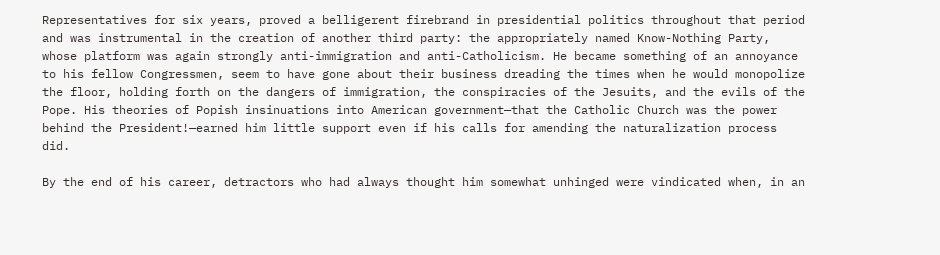Representatives for six years, proved a belligerent firebrand in presidential politics throughout that period and was instrumental in the creation of another third party: the appropriately named Know-Nothing Party, whose platform was again strongly anti-immigration and anti-Catholicism. He became something of an annoyance to his fellow Congressmen, seem to have gone about their business dreading the times when he would monopolize the floor, holding forth on the dangers of immigration, the conspiracies of the Jesuits, and the evils of the Pope. His theories of Popish insinuations into American government—that the Catholic Church was the power behind the President!—earned him little support even if his calls for amending the naturalization process did.

By the end of his career, detractors who had always thought him somewhat unhinged were vindicated when, in an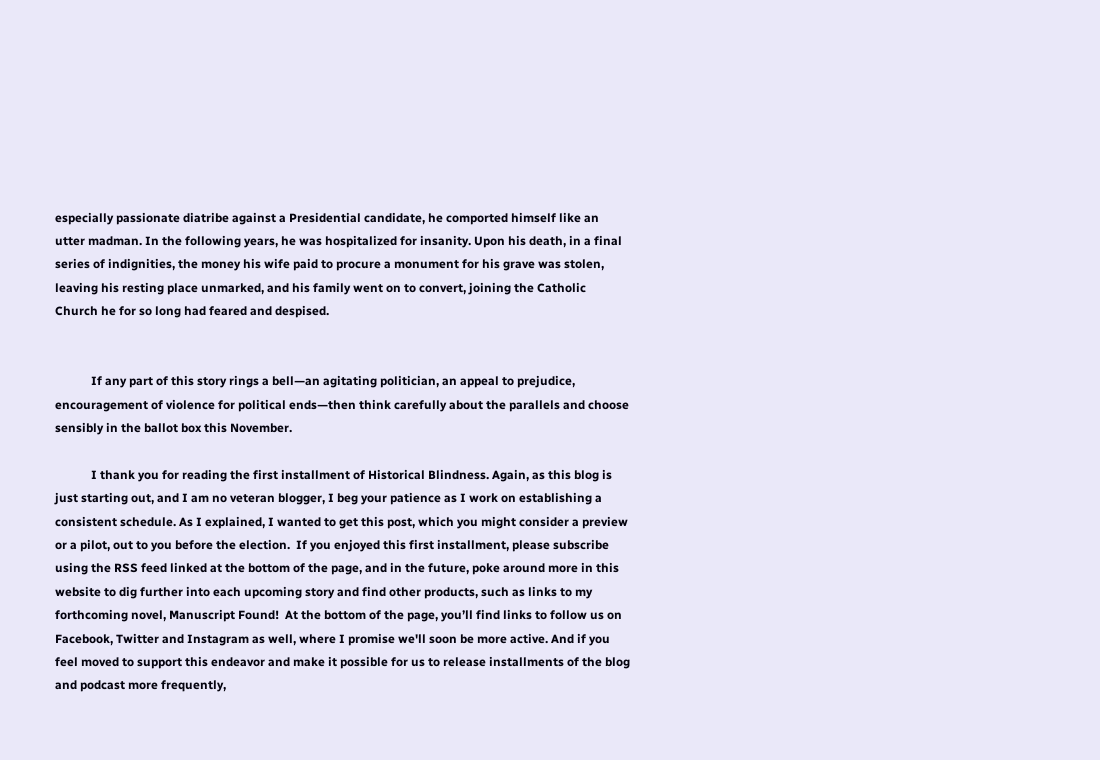especially passionate diatribe against a Presidential candidate, he comported himself like an utter madman. In the following years, he was hospitalized for insanity. Upon his death, in a final series of indignities, the money his wife paid to procure a monument for his grave was stolen, leaving his resting place unmarked, and his family went on to convert, joining the Catholic Church he for so long had feared and despised.


            If any part of this story rings a bell—an agitating politician, an appeal to prejudice, encouragement of violence for political ends—then think carefully about the parallels and choose sensibly in the ballot box this November.

            I thank you for reading the first installment of Historical Blindness. Again, as this blog is just starting out, and I am no veteran blogger, I beg your patience as I work on establishing a consistent schedule. As I explained, I wanted to get this post, which you might consider a preview or a pilot, out to you before the election.  If you enjoyed this first installment, please subscribe using the RSS feed linked at the bottom of the page, and in the future, poke around more in this website to dig further into each upcoming story and find other products, such as links to my forthcoming novel, Manuscript Found!  At the bottom of the page, you’ll find links to follow us on Facebook, Twitter and Instagram as well, where I promise we'll soon be more active. And if you feel moved to support this endeavor and make it possible for us to release installments of the blog and podcast more frequently,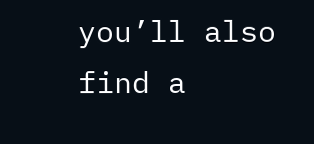you’ll also find a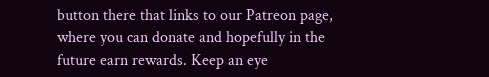button there that links to our Patreon page, where you can donate and hopefully in the future earn rewards. Keep an eye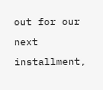out for our next installment,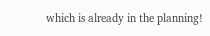which is already in the planning!